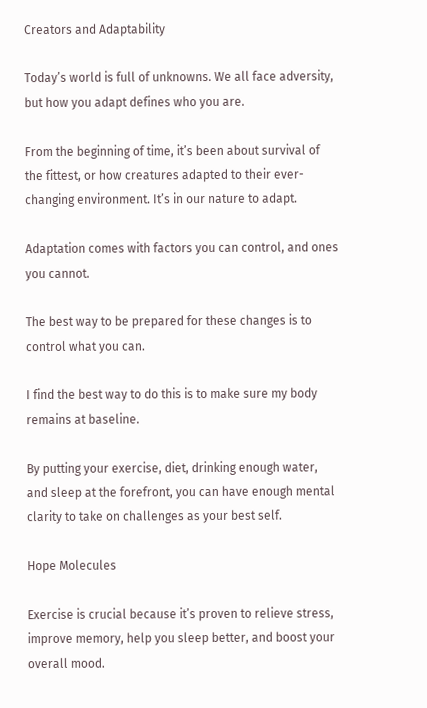Creators and Adaptability

Today’s world is full of unknowns. We all face adversity, but how you adapt defines who you are.

From the beginning of time, it’s been about survival of the fittest, or how creatures adapted to their ever-changing environment. It’s in our nature to adapt.

Adaptation comes with factors you can control, and ones you cannot.

The best way to be prepared for these changes is to control what you can.

I find the best way to do this is to make sure my body remains at baseline.

By putting your exercise, diet, drinking enough water, and sleep at the forefront, you can have enough mental clarity to take on challenges as your best self.

Hope Molecules

Exercise is crucial because it’s proven to relieve stress, improve memory, help you sleep better, and boost your overall mood.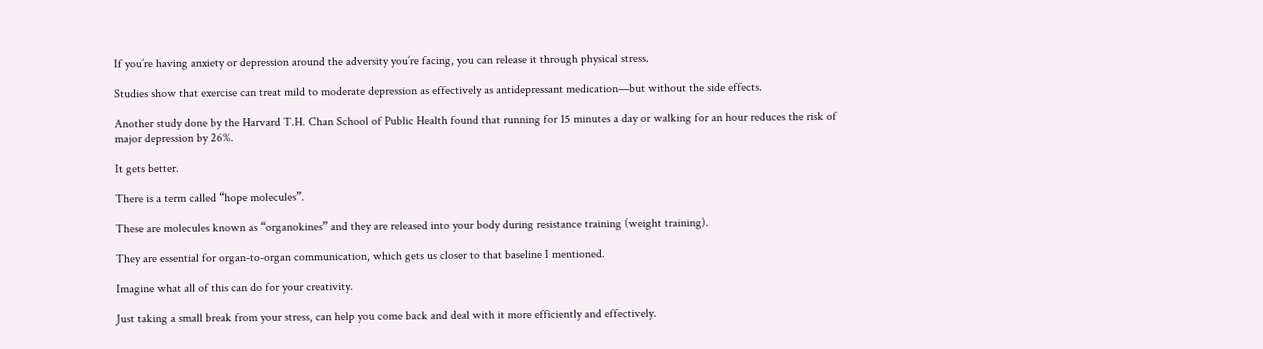If you’re having anxiety or depression around the adversity you’re facing, you can release it through physical stress.

Studies show that exercise can treat mild to moderate depression as effectively as antidepressant medication—but without the side effects.

Another study done by the Harvard T.H. Chan School of Public Health found that running for 15 minutes a day or walking for an hour reduces the risk of major depression by 26%.

It gets better.

There is a term called “hope molecules”.

These are molecules known as “organokines” and they are released into your body during resistance training (weight training).

They are essential for organ-to-organ communication, which gets us closer to that baseline I mentioned.

Imagine what all of this can do for your creativity.

Just taking a small break from your stress, can help you come back and deal with it more efficiently and effectively.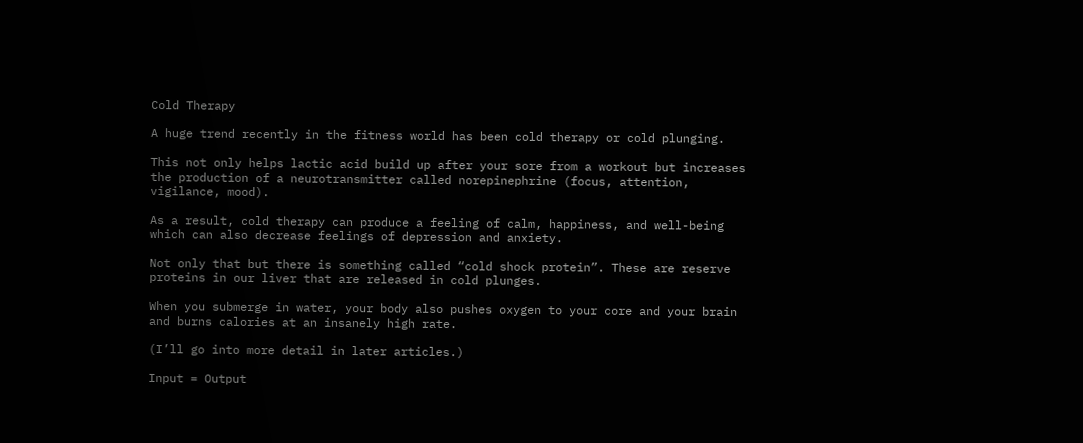Cold Therapy

A huge trend recently in the fitness world has been cold therapy or cold plunging.

This not only helps lactic acid build up after your sore from a workout but increases the production of a neurotransmitter called norepinephrine (focus, attention, vigilance, mood).

As a result, cold therapy can produce a feeling of calm, happiness, and well-being which can also decrease feelings of depression and anxiety.

Not only that but there is something called “cold shock protein”. These are reserve proteins in our liver that are released in cold plunges.

When you submerge in water, your body also pushes oxygen to your core and your brain and burns calories at an insanely high rate.

(I’ll go into more detail in later articles.)

Input = Output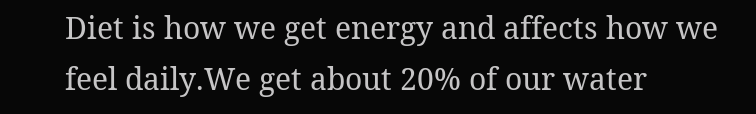Diet is how we get energy and affects how we feel daily.We get about 20% of our water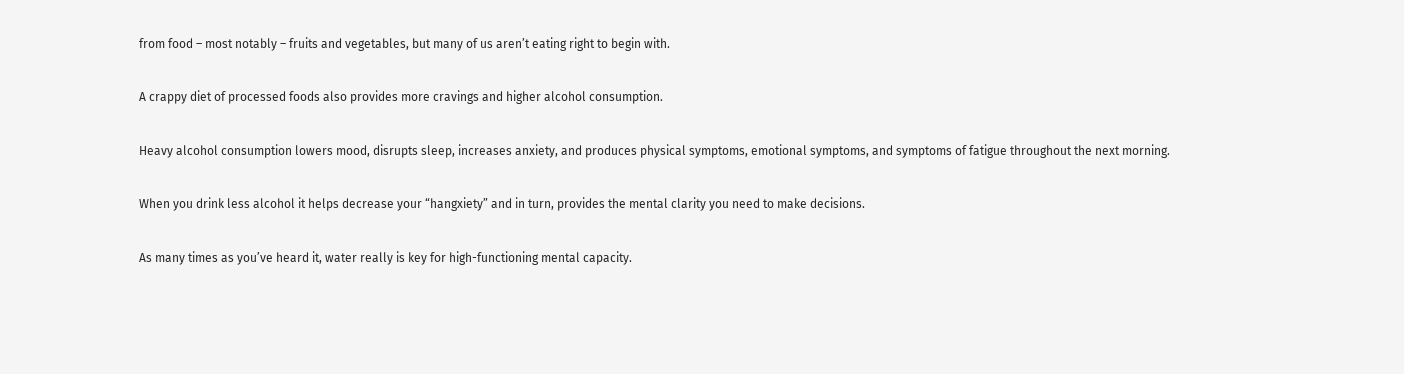from food – most notably – fruits and vegetables, but many of us aren’t eating right to begin with.

A crappy diet of processed foods also provides more cravings and higher alcohol consumption.

Heavy alcohol consumption lowers mood, disrupts sleep, increases anxiety, and produces physical symptoms, emotional symptoms, and symptoms of fatigue throughout the next morning.

When you drink less alcohol it helps decrease your “hangxiety” and in turn, provides the mental clarity you need to make decisions.

As many times as you’ve heard it, water really is key for high-functioning mental capacity.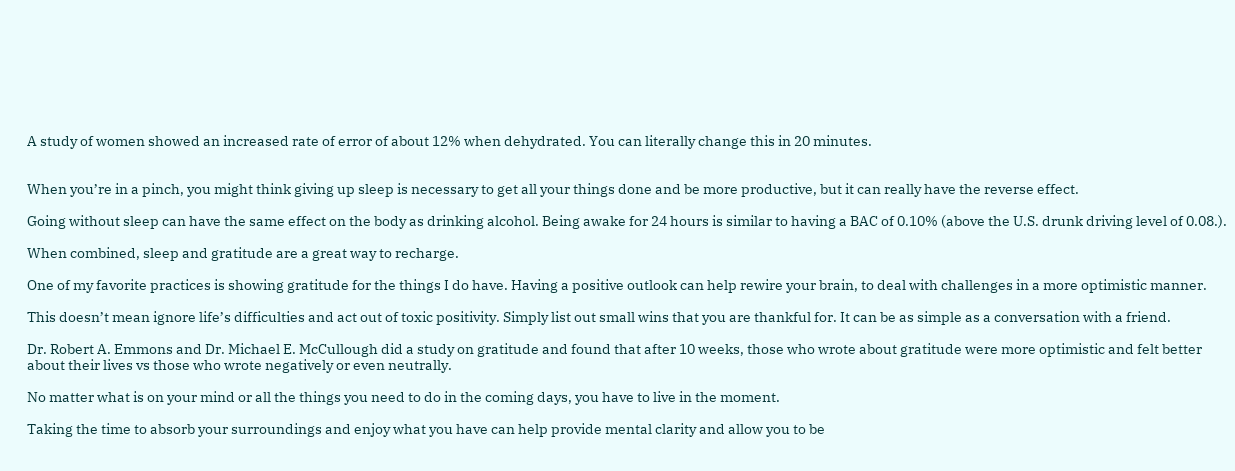A study of women showed an increased rate of error of about 12% when dehydrated. You can literally change this in 20 minutes.


When you’re in a pinch, you might think giving up sleep is necessary to get all your things done and be more productive, but it can really have the reverse effect.

Going without sleep can have the same effect on the body as drinking alcohol. Being awake for 24 hours is similar to having a BAC of 0.10% (above the U.S. drunk driving level of 0.08.).

When combined, sleep and gratitude are a great way to recharge.

One of my favorite practices is showing gratitude for the things I do have. Having a positive outlook can help rewire your brain, to deal with challenges in a more optimistic manner.

This doesn’t mean ignore life’s difficulties and act out of toxic positivity. Simply list out small wins that you are thankful for. It can be as simple as a conversation with a friend.

Dr. Robert A. Emmons and Dr. Michael E. McCullough did a study on gratitude and found that after 10 weeks, those who wrote about gratitude were more optimistic and felt better about their lives vs those who wrote negatively or even neutrally.

No matter what is on your mind or all the things you need to do in the coming days, you have to live in the moment.

Taking the time to absorb your surroundings and enjoy what you have can help provide mental clarity and allow you to be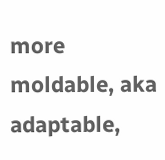more moldable, aka adaptable,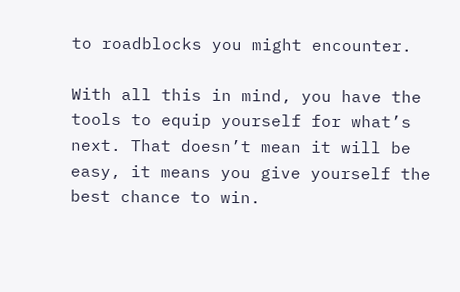to roadblocks you might encounter.

With all this in mind, you have the tools to equip yourself for what’s next. That doesn’t mean it will be easy, it means you give yourself the best chance to win.